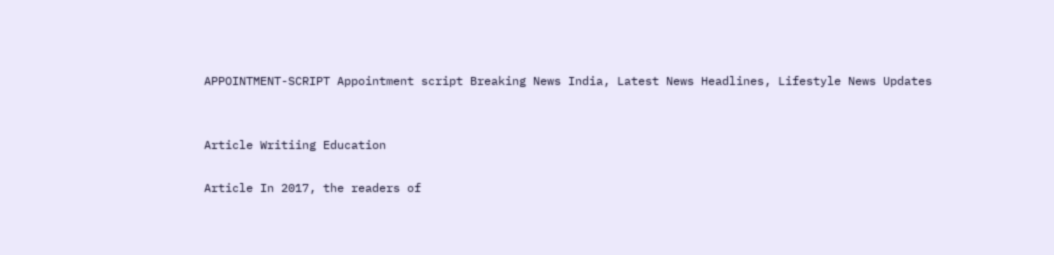APPOINTMENT-SCRIPT Appointment script Breaking News India, Latest News Headlines, Lifestyle News Updates


Article Writiing Education

Article In 2017, the readers of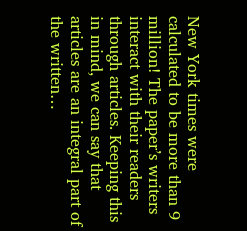New York times were calculated to be more than 9 million! The paper’s writers interact with their readers through articles. Keeping this in mind, we can say that articles are an integral part of the written…